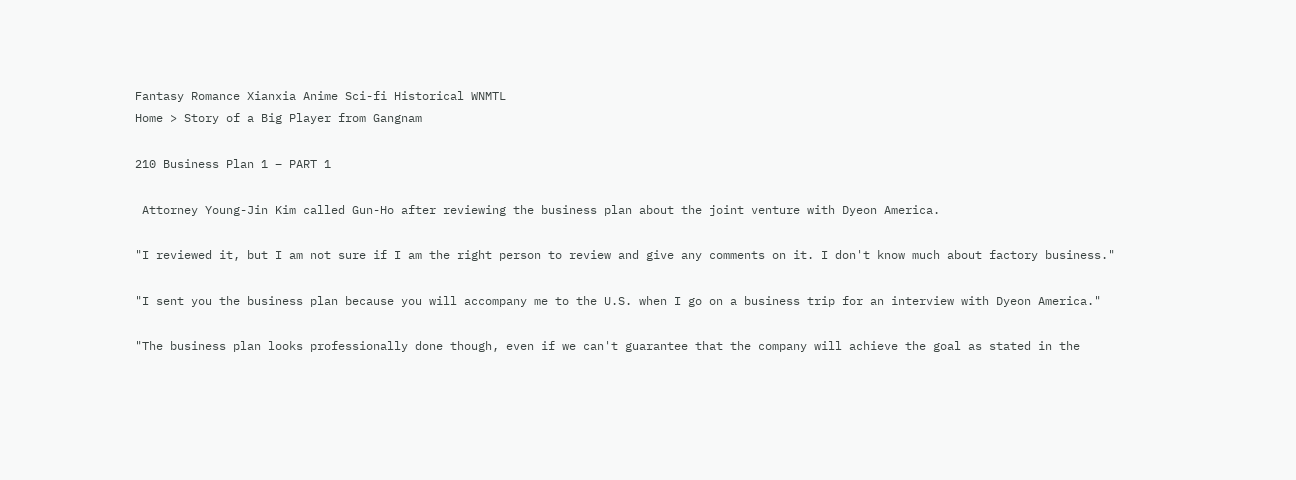Fantasy Romance Xianxia Anime Sci-fi Historical WNMTL
Home > Story of a Big Player from Gangnam

210 Business Plan 1 – PART 1

 Attorney Young-Jin Kim called Gun-Ho after reviewing the business plan about the joint venture with Dyeon America.

"I reviewed it, but I am not sure if I am the right person to review and give any comments on it. I don't know much about factory business."

"I sent you the business plan because you will accompany me to the U.S. when I go on a business trip for an interview with Dyeon America."

"The business plan looks professionally done though, even if we can't guarantee that the company will achieve the goal as stated in the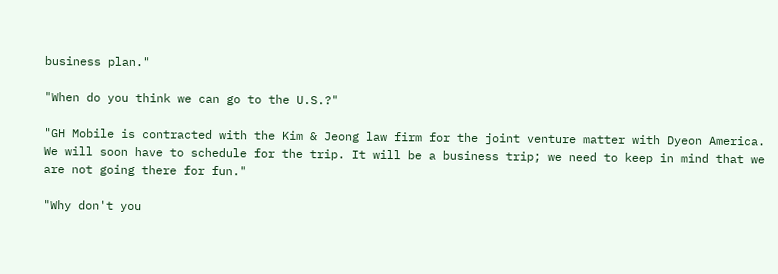business plan."

"When do you think we can go to the U.S.?"

"GH Mobile is contracted with the Kim & Jeong law firm for the joint venture matter with Dyeon America. We will soon have to schedule for the trip. It will be a business trip; we need to keep in mind that we are not going there for fun."

"Why don't you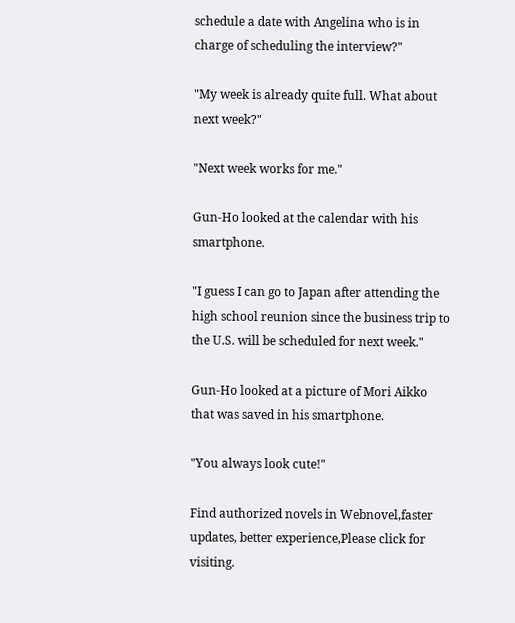schedule a date with Angelina who is in charge of scheduling the interview?"

"My week is already quite full. What about next week?"

"Next week works for me."

Gun-Ho looked at the calendar with his smartphone.

"I guess I can go to Japan after attending the high school reunion since the business trip to the U.S. will be scheduled for next week."

Gun-Ho looked at a picture of Mori Aikko that was saved in his smartphone.

"You always look cute!"

Find authorized novels in Webnovel,faster updates, better experience,Please click for visiting.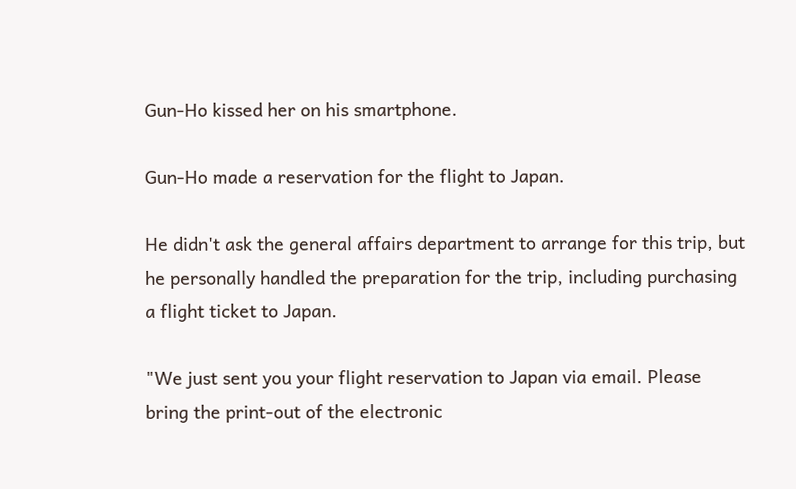Gun-Ho kissed her on his smartphone.

Gun-Ho made a reservation for the flight to Japan.

He didn't ask the general affairs department to arrange for this trip, but he personally handled the preparation for the trip, including purchasing a flight ticket to Japan.

"We just sent you your flight reservation to Japan via email. Please bring the print-out of the electronic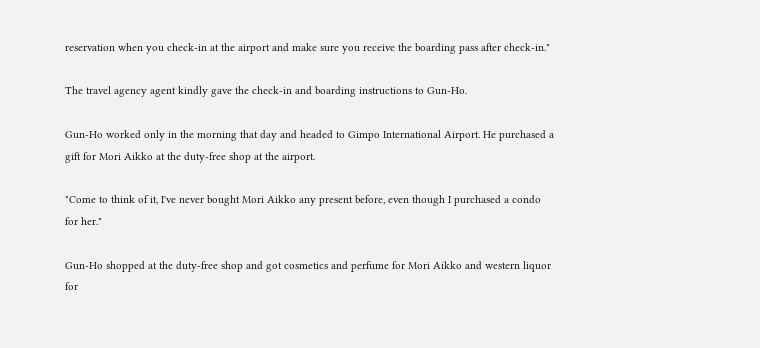reservation when you check-in at the airport and make sure you receive the boarding pass after check-in."

The travel agency agent kindly gave the check-in and boarding instructions to Gun-Ho.

Gun-Ho worked only in the morning that day and headed to Gimpo International Airport. He purchased a gift for Mori Aikko at the duty-free shop at the airport.

"Come to think of it, I've never bought Mori Aikko any present before, even though I purchased a condo for her."

Gun-Ho shopped at the duty-free shop and got cosmetics and perfume for Mori Aikko and western liquor for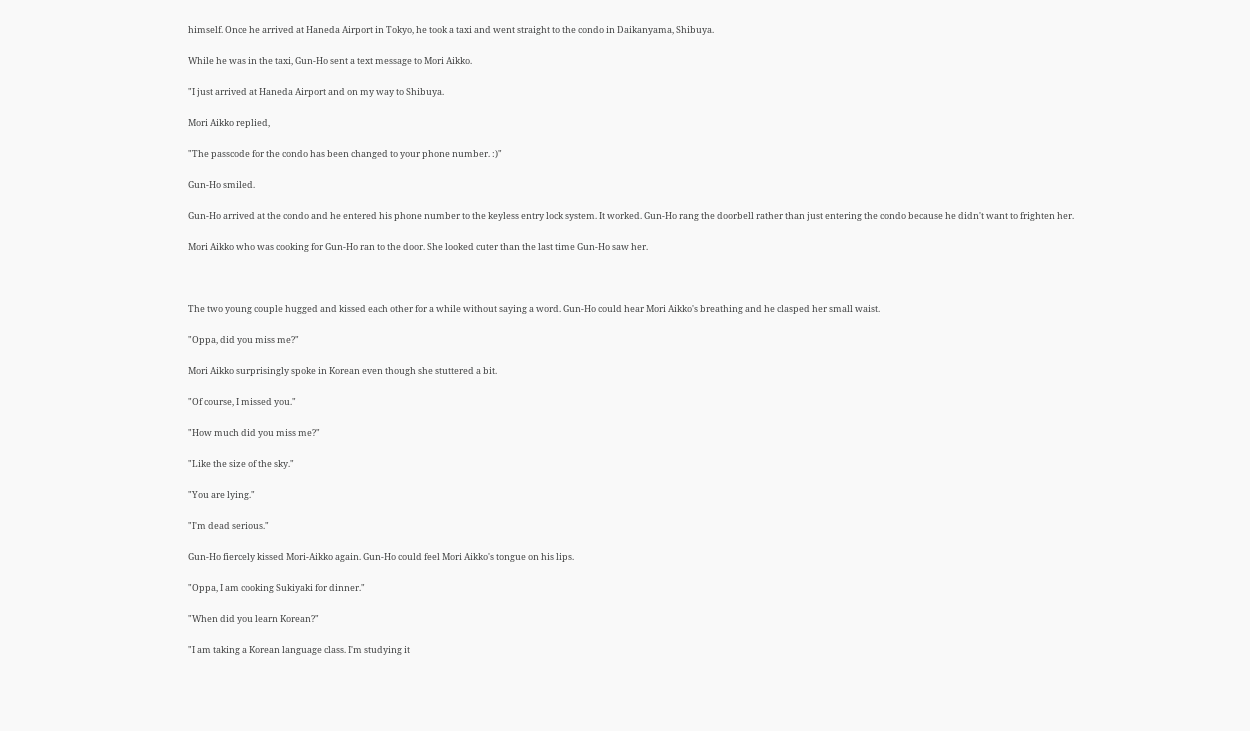himself. Once he arrived at Haneda Airport in Tokyo, he took a taxi and went straight to the condo in Daikanyama, Shibuya.

While he was in the taxi, Gun-Ho sent a text message to Mori Aikko.

"I just arrived at Haneda Airport and on my way to Shibuya.

Mori Aikko replied,

"The passcode for the condo has been changed to your phone number. :)"

Gun-Ho smiled.

Gun-Ho arrived at the condo and he entered his phone number to the keyless entry lock system. It worked. Gun-Ho rang the doorbell rather than just entering the condo because he didn't want to frighten her.

Mori Aikko who was cooking for Gun-Ho ran to the door. She looked cuter than the last time Gun-Ho saw her.



The two young couple hugged and kissed each other for a while without saying a word. Gun-Ho could hear Mori Aikko's breathing and he clasped her small waist.

"Oppa, did you miss me?"

Mori Aikko surprisingly spoke in Korean even though she stuttered a bit.

"Of course, I missed you."

"How much did you miss me?"

"Like the size of the sky."

"You are lying."

"I'm dead serious."

Gun-Ho fiercely kissed Mori-Aikko again. Gun-Ho could feel Mori Aikko's tongue on his lips.

"Oppa, I am cooking Sukiyaki for dinner."

"When did you learn Korean?"

"I am taking a Korean language class. I'm studying it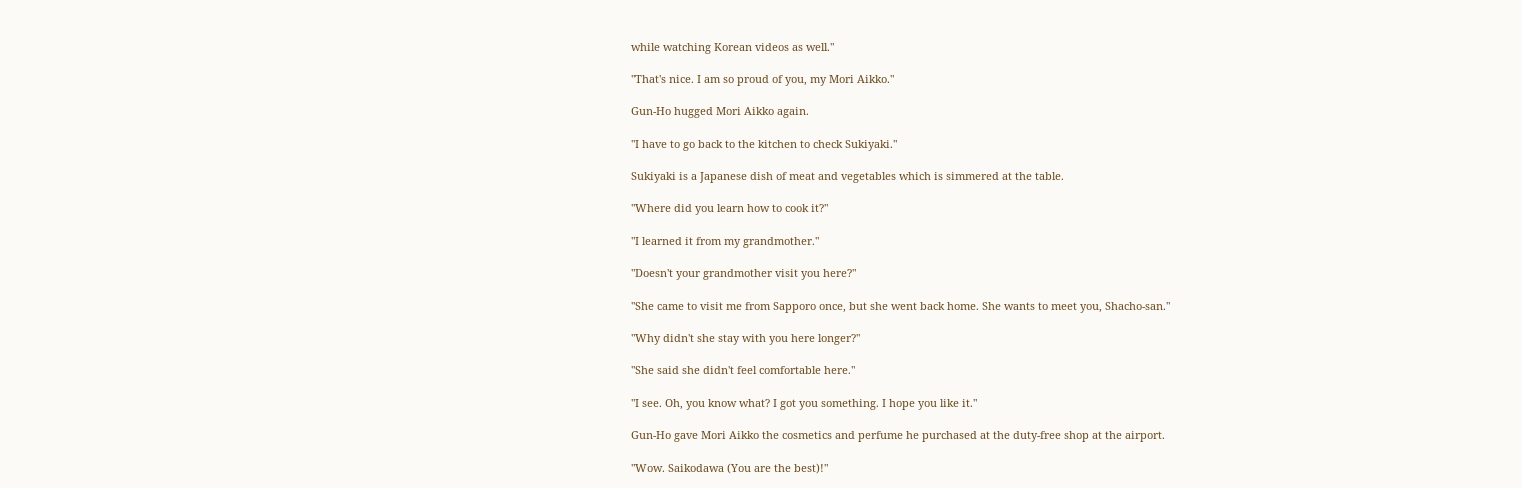while watching Korean videos as well."

"That's nice. I am so proud of you, my Mori Aikko."

Gun-Ho hugged Mori Aikko again.

"I have to go back to the kitchen to check Sukiyaki."

Sukiyaki is a Japanese dish of meat and vegetables which is simmered at the table.

"Where did you learn how to cook it?"

"I learned it from my grandmother."

"Doesn't your grandmother visit you here?"

"She came to visit me from Sapporo once, but she went back home. She wants to meet you, Shacho-san."

"Why didn't she stay with you here longer?"

"She said she didn't feel comfortable here."

"I see. Oh, you know what? I got you something. I hope you like it."

Gun-Ho gave Mori Aikko the cosmetics and perfume he purchased at the duty-free shop at the airport.

"Wow. Saikodawa (You are the best)!"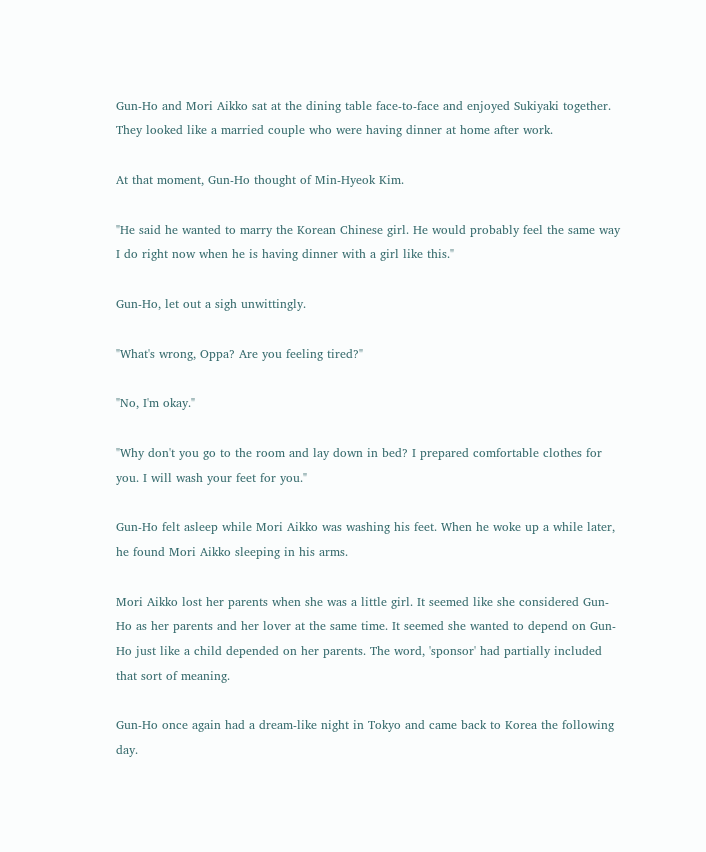Gun-Ho and Mori Aikko sat at the dining table face-to-face and enjoyed Sukiyaki together. They looked like a married couple who were having dinner at home after work.

At that moment, Gun-Ho thought of Min-Hyeok Kim.

"He said he wanted to marry the Korean Chinese girl. He would probably feel the same way I do right now when he is having dinner with a girl like this."

Gun-Ho, let out a sigh unwittingly.

"What's wrong, Oppa? Are you feeling tired?"

"No, I'm okay."

"Why don't you go to the room and lay down in bed? I prepared comfortable clothes for you. I will wash your feet for you."

Gun-Ho felt asleep while Mori Aikko was washing his feet. When he woke up a while later, he found Mori Aikko sleeping in his arms.

Mori Aikko lost her parents when she was a little girl. It seemed like she considered Gun-Ho as her parents and her lover at the same time. It seemed she wanted to depend on Gun-Ho just like a child depended on her parents. The word, 'sponsor' had partially included that sort of meaning.

Gun-Ho once again had a dream-like night in Tokyo and came back to Korea the following day.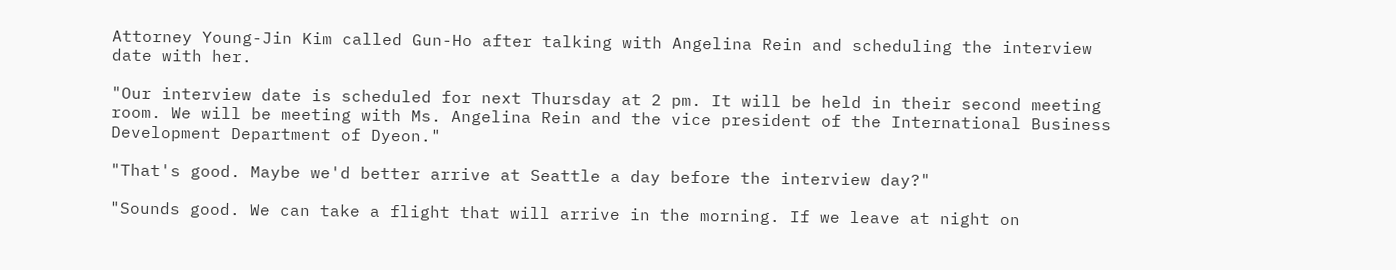Attorney Young-Jin Kim called Gun-Ho after talking with Angelina Rein and scheduling the interview date with her.

"Our interview date is scheduled for next Thursday at 2 pm. It will be held in their second meeting room. We will be meeting with Ms. Angelina Rein and the vice president of the International Business Development Department of Dyeon."

"That's good. Maybe we'd better arrive at Seattle a day before the interview day?"

"Sounds good. We can take a flight that will arrive in the morning. If we leave at night on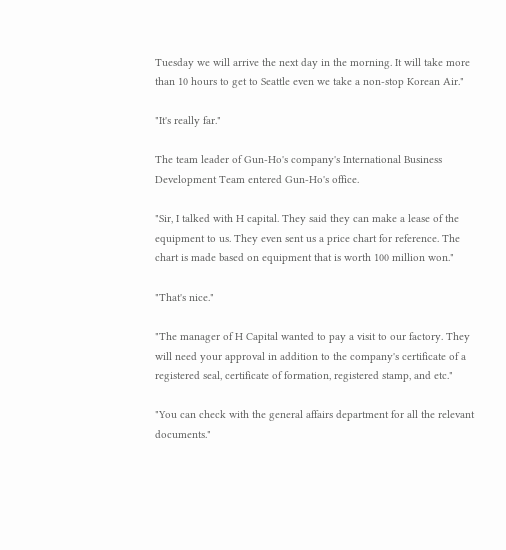Tuesday we will arrive the next day in the morning. It will take more than 10 hours to get to Seattle even we take a non-stop Korean Air."

"It's really far."

The team leader of Gun-Ho's company's International Business Development Team entered Gun-Ho's office.

"Sir, I talked with H capital. They said they can make a lease of the equipment to us. They even sent us a price chart for reference. The chart is made based on equipment that is worth 100 million won."

"That's nice."

"The manager of H Capital wanted to pay a visit to our factory. They will need your approval in addition to the company's certificate of a registered seal, certificate of formation, registered stamp, and etc."

"You can check with the general affairs department for all the relevant documents."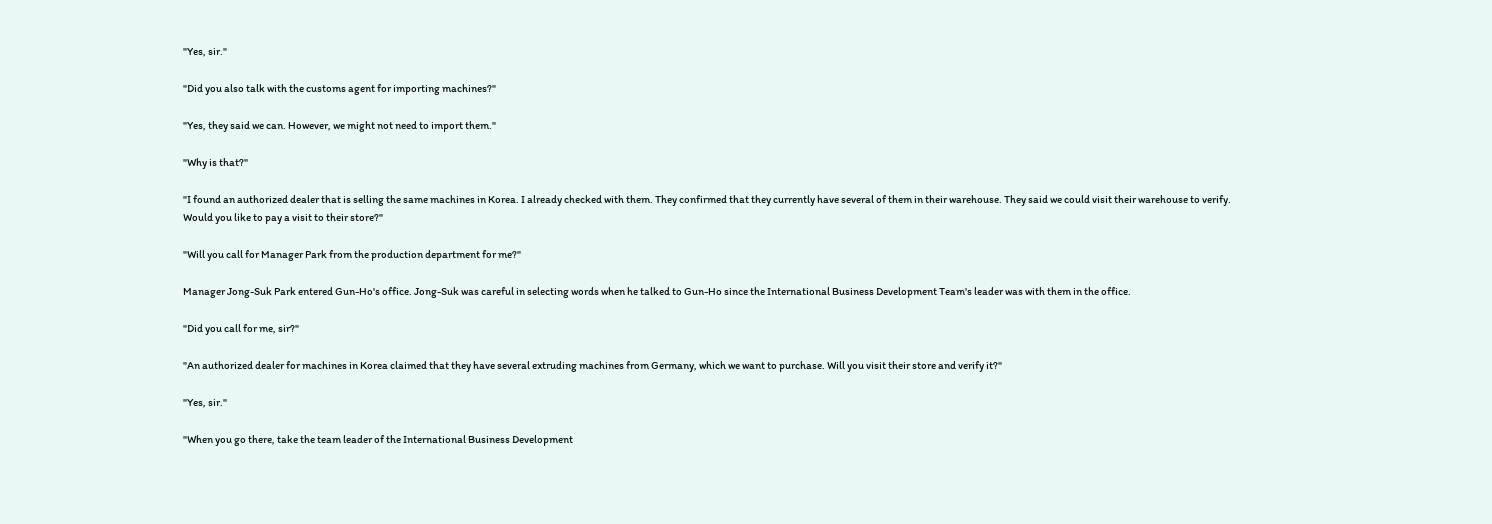"Yes, sir."

"Did you also talk with the customs agent for importing machines?"

"Yes, they said we can. However, we might not need to import them."

"Why is that?"

"I found an authorized dealer that is selling the same machines in Korea. I already checked with them. They confirmed that they currently have several of them in their warehouse. They said we could visit their warehouse to verify. Would you like to pay a visit to their store?"

"Will you call for Manager Park from the production department for me?"

Manager Jong-Suk Park entered Gun-Ho's office. Jong-Suk was careful in selecting words when he talked to Gun-Ho since the International Business Development Team's leader was with them in the office.

"Did you call for me, sir?"

"An authorized dealer for machines in Korea claimed that they have several extruding machines from Germany, which we want to purchase. Will you visit their store and verify it?"

"Yes, sir."

"When you go there, take the team leader of the International Business Development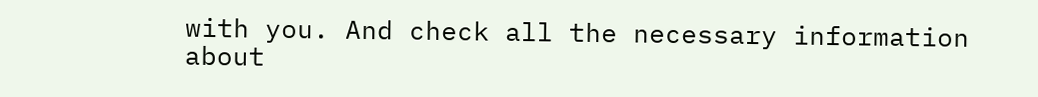with you. And check all the necessary information about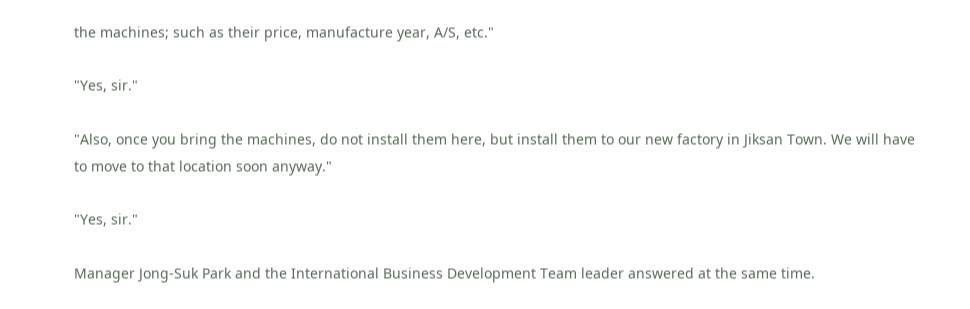the machines; such as their price, manufacture year, A/S, etc."

"Yes, sir."

"Also, once you bring the machines, do not install them here, but install them to our new factory in Jiksan Town. We will have to move to that location soon anyway."

"Yes, sir."

Manager Jong-Suk Park and the International Business Development Team leader answered at the same time.